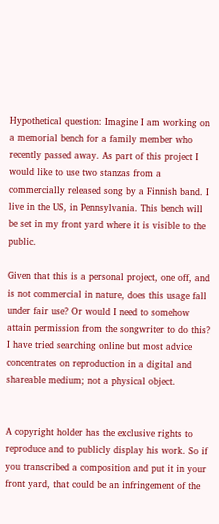Hypothetical question: Imagine I am working on a memorial bench for a family member who recently passed away. As part of this project I would like to use two stanzas from a commercially released song by a Finnish band. I live in the US, in Pennsylvania. This bench will be set in my front yard where it is visible to the public.

Given that this is a personal project, one off, and is not commercial in nature, does this usage fall under fair use? Or would I need to somehow attain permission from the songwriter to do this? I have tried searching online but most advice concentrates on reproduction in a digital and shareable medium; not a physical object.


A copyright holder has the exclusive rights to reproduce and to publicly display his work. So if you transcribed a composition and put it in your front yard, that could be an infringement of the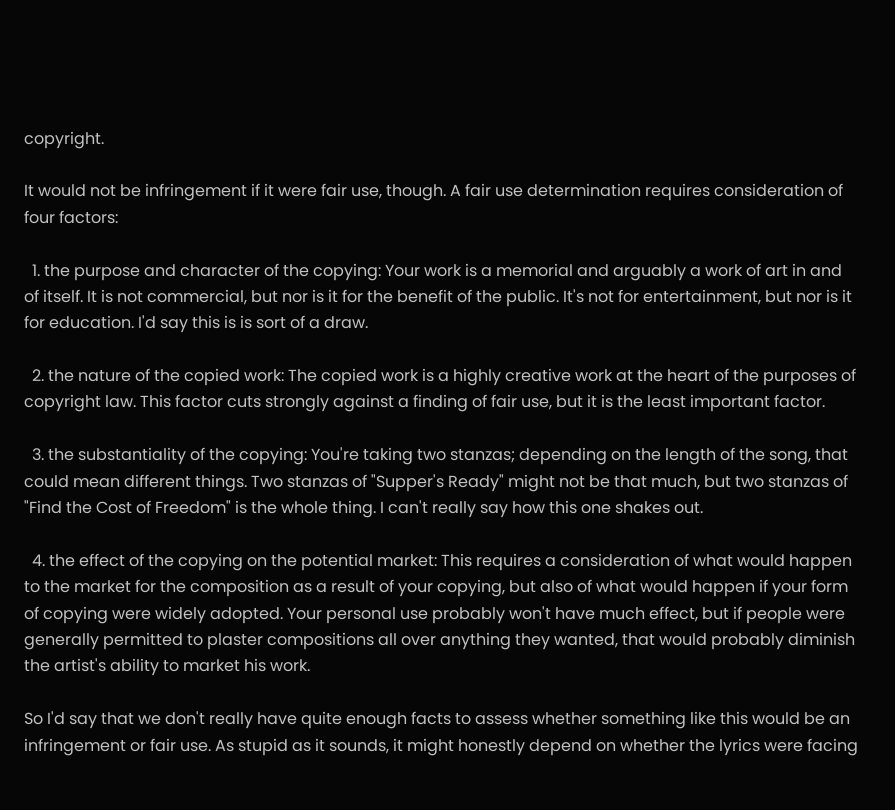copyright.

It would not be infringement if it were fair use, though. A fair use determination requires consideration of four factors:

  1. the purpose and character of the copying: Your work is a memorial and arguably a work of art in and of itself. It is not commercial, but nor is it for the benefit of the public. It's not for entertainment, but nor is it for education. I'd say this is is sort of a draw.

  2. the nature of the copied work: The copied work is a highly creative work at the heart of the purposes of copyright law. This factor cuts strongly against a finding of fair use, but it is the least important factor.

  3. the substantiality of the copying: You're taking two stanzas; depending on the length of the song, that could mean different things. Two stanzas of "Supper's Ready" might not be that much, but two stanzas of "Find the Cost of Freedom" is the whole thing. I can't really say how this one shakes out.

  4. the effect of the copying on the potential market: This requires a consideration of what would happen to the market for the composition as a result of your copying, but also of what would happen if your form of copying were widely adopted. Your personal use probably won't have much effect, but if people were generally permitted to plaster compositions all over anything they wanted, that would probably diminish the artist's ability to market his work.

So I'd say that we don't really have quite enough facts to assess whether something like this would be an infringement or fair use. As stupid as it sounds, it might honestly depend on whether the lyrics were facing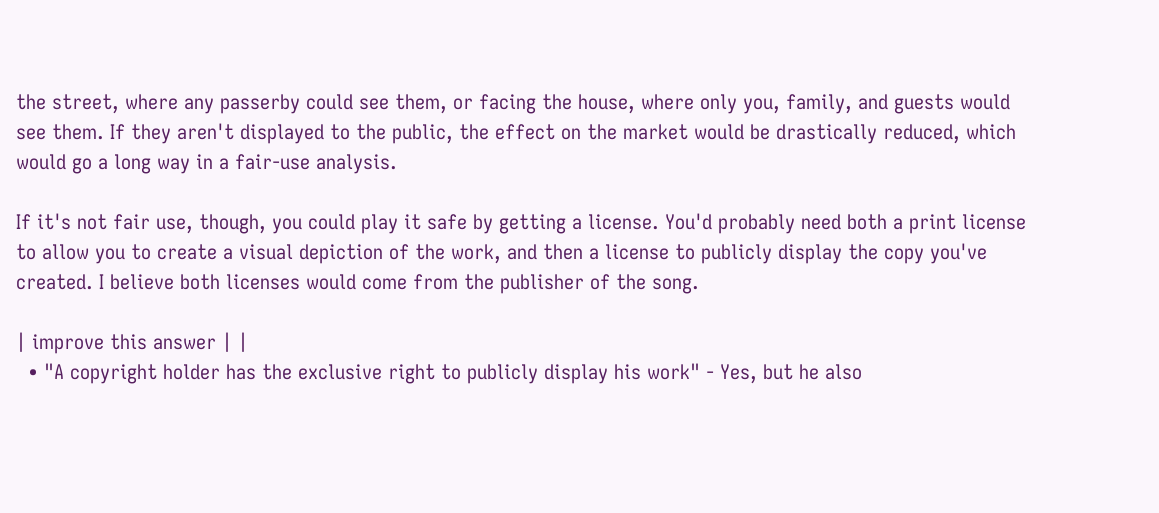the street, where any passerby could see them, or facing the house, where only you, family, and guests would see them. If they aren't displayed to the public, the effect on the market would be drastically reduced, which would go a long way in a fair-use analysis.

If it's not fair use, though, you could play it safe by getting a license. You'd probably need both a print license to allow you to create a visual depiction of the work, and then a license to publicly display the copy you've created. I believe both licenses would come from the publisher of the song.

| improve this answer | |
  • "A copyright holder has the exclusive right to publicly display his work" - Yes, but he also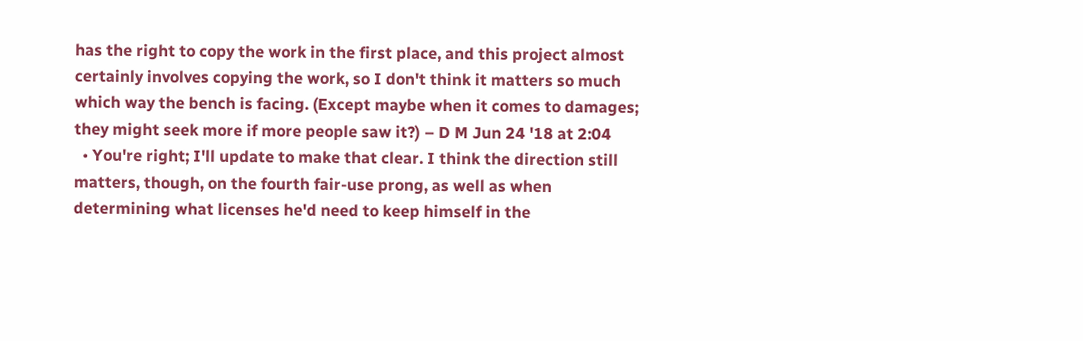has the right to copy the work in the first place, and this project almost certainly involves copying the work, so I don't think it matters so much which way the bench is facing. (Except maybe when it comes to damages; they might seek more if more people saw it?) – D M Jun 24 '18 at 2:04
  • You're right; I'll update to make that clear. I think the direction still matters, though, on the fourth fair-use prong, as well as when determining what licenses he'd need to keep himself in the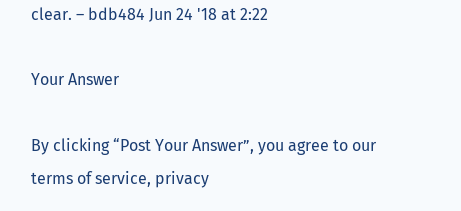clear. – bdb484 Jun 24 '18 at 2:22

Your Answer

By clicking “Post Your Answer”, you agree to our terms of service, privacy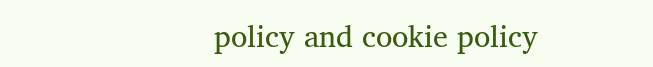policy and cookie policy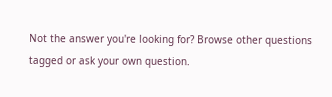Not the answer you're looking for? Browse other questions tagged or ask your own question.